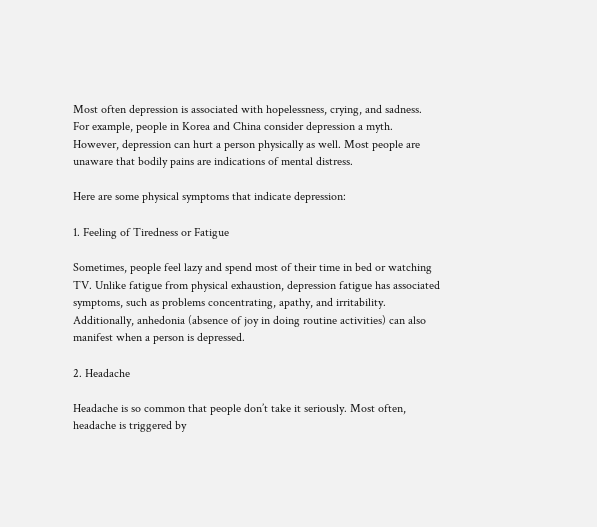Most often depression is associated with hopelessness, crying, and sadness. For example, people in Korea and China consider depression a myth. However, depression can hurt a person physically as well. Most people are unaware that bodily pains are indications of mental distress.

Here are some physical symptoms that indicate depression:

1. Feeling of Tiredness or Fatigue

Sometimes, people feel lazy and spend most of their time in bed or watching TV. Unlike fatigue from physical exhaustion, depression fatigue has associated symptoms, such as problems concentrating, apathy, and irritability. Additionally, anhedonia (absence of joy in doing routine activities) can also manifest when a person is depressed.

2. Headache

Headache is so common that people don’t take it seriously. Most often, headache is triggered by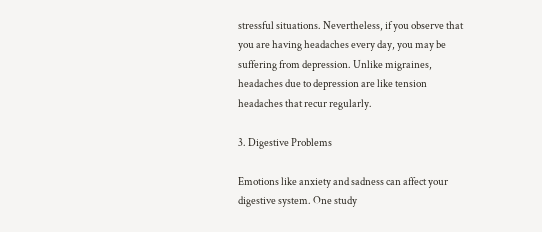stressful situations. Nevertheless, if you observe that you are having headaches every day, you may be suffering from depression. Unlike migraines, headaches due to depression are like tension headaches that recur regularly.

3. Digestive Problems

Emotions like anxiety and sadness can affect your digestive system. One study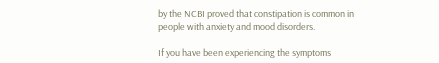by the NCBI proved that constipation is common in people with anxiety and mood disorders.

If you have been experiencing the symptoms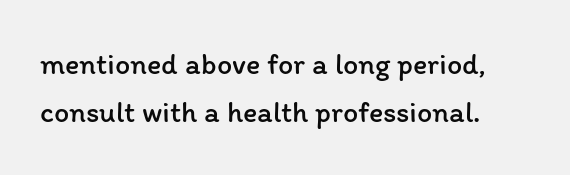mentioned above for a long period, consult with a health professional.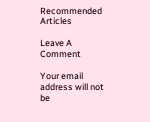Recommended Articles

Leave A Comment

Your email address will not be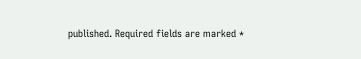published. Required fields are marked *